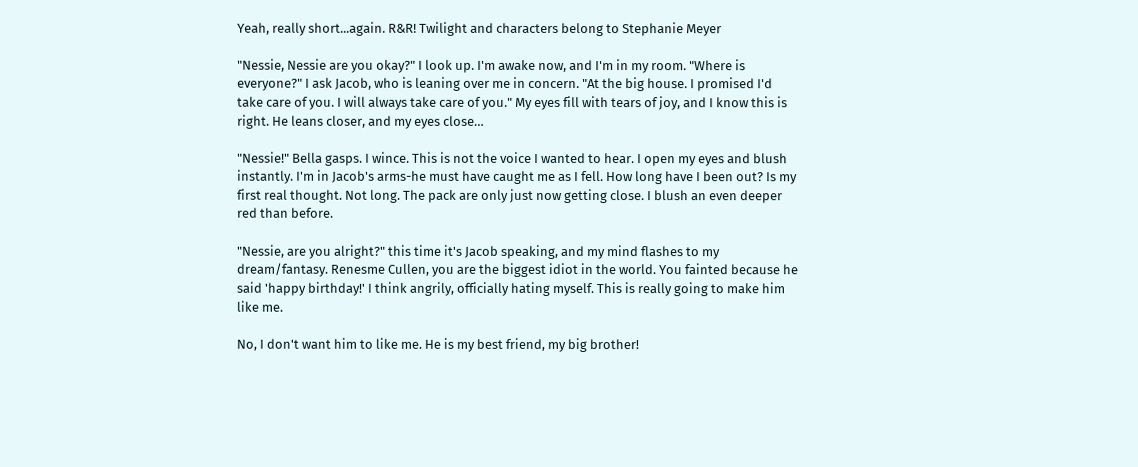Yeah, really short...again. R&R! Twilight and characters belong to Stephanie Meyer

"Nessie, Nessie are you okay?" I look up. I'm awake now, and I'm in my room. "Where is everyone?" I ask Jacob, who is leaning over me in concern. "At the big house. I promised I'd take care of you. I will always take care of you." My eyes fill with tears of joy, and I know this is right. He leans closer, and my eyes close…

"Nessie!" Bella gasps. I wince. This is not the voice I wanted to hear. I open my eyes and blush instantly. I'm in Jacob's arms-he must have caught me as I fell. How long have I been out? Is my first real thought. Not long. The pack are only just now getting close. I blush an even deeper red than before.

"Nessie, are you alright?" this time it's Jacob speaking, and my mind flashes to my dream/fantasy. Renesme Cullen, you are the biggest idiot in the world. You fainted because he said 'happy birthday!' I think angrily, officially hating myself. This is really going to make him like me.

No, I don't want him to like me. He is my best friend, my big brother!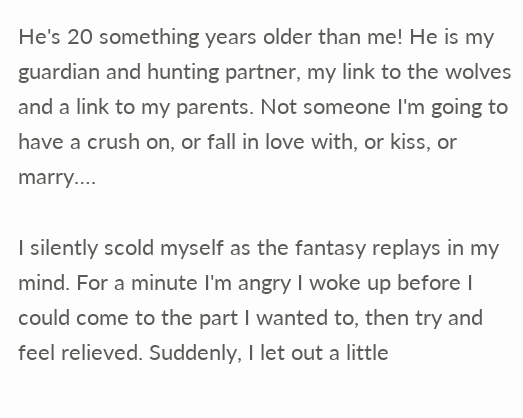He's 20 something years older than me! He is my guardian and hunting partner, my link to the wolves and a link to my parents. Not someone I'm going to have a crush on, or fall in love with, or kiss, or marry….

I silently scold myself as the fantasy replays in my mind. For a minute I'm angry I woke up before I could come to the part I wanted to, then try and feel relieved. Suddenly, I let out a little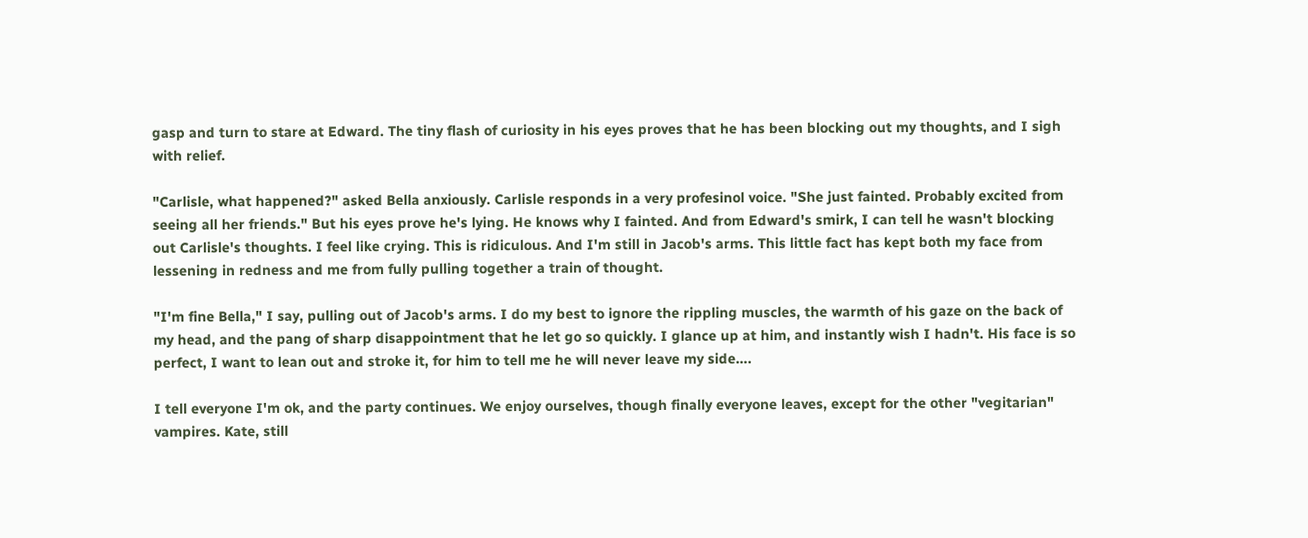gasp and turn to stare at Edward. The tiny flash of curiosity in his eyes proves that he has been blocking out my thoughts, and I sigh with relief.

"Carlisle, what happened?" asked Bella anxiously. Carlisle responds in a very profesinol voice. "She just fainted. Probably excited from seeing all her friends." But his eyes prove he's lying. He knows why I fainted. And from Edward's smirk, I can tell he wasn't blocking out Carlisle's thoughts. I feel like crying. This is ridiculous. And I'm still in Jacob's arms. This little fact has kept both my face from lessening in redness and me from fully pulling together a train of thought.

"I'm fine Bella," I say, pulling out of Jacob's arms. I do my best to ignore the rippling muscles, the warmth of his gaze on the back of my head, and the pang of sharp disappointment that he let go so quickly. I glance up at him, and instantly wish I hadn't. His face is so perfect, I want to lean out and stroke it, for him to tell me he will never leave my side….

I tell everyone I'm ok, and the party continues. We enjoy ourselves, though finally everyone leaves, except for the other "vegitarian" vampires. Kate, still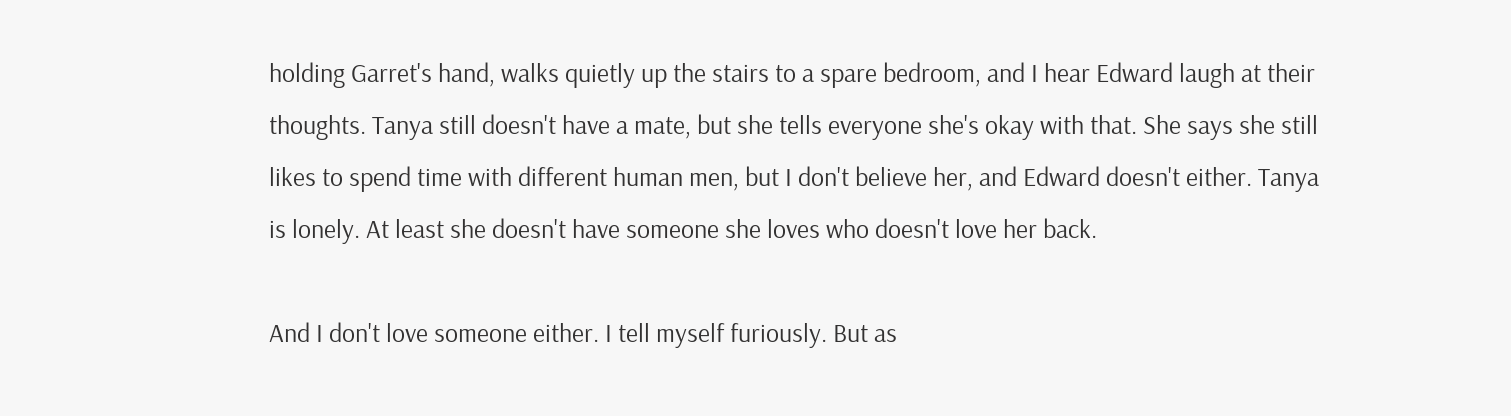holding Garret's hand, walks quietly up the stairs to a spare bedroom, and I hear Edward laugh at their thoughts. Tanya still doesn't have a mate, but she tells everyone she's okay with that. She says she still likes to spend time with different human men, but I don't believe her, and Edward doesn't either. Tanya is lonely. At least she doesn't have someone she loves who doesn't love her back.

And I don't love someone either. I tell myself furiously. But as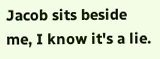Jacob sits beside me, I know it's a lie.